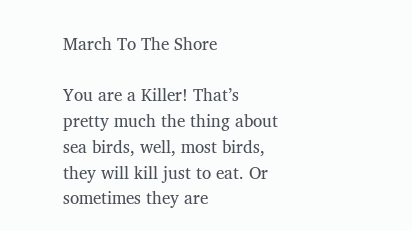March To The Shore

You are a Killer! That’s pretty much the thing about sea birds, well, most birds, they will kill just to eat. Or sometimes they are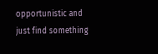opportunistic and just find something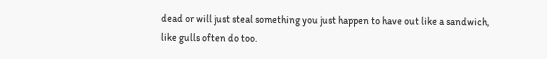dead or will just steal something you just happen to have out like a sandwich, like gulls often do too.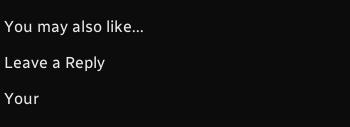You may also like...

Leave a Reply

Your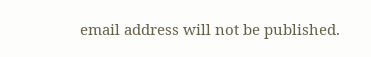email address will not be published.